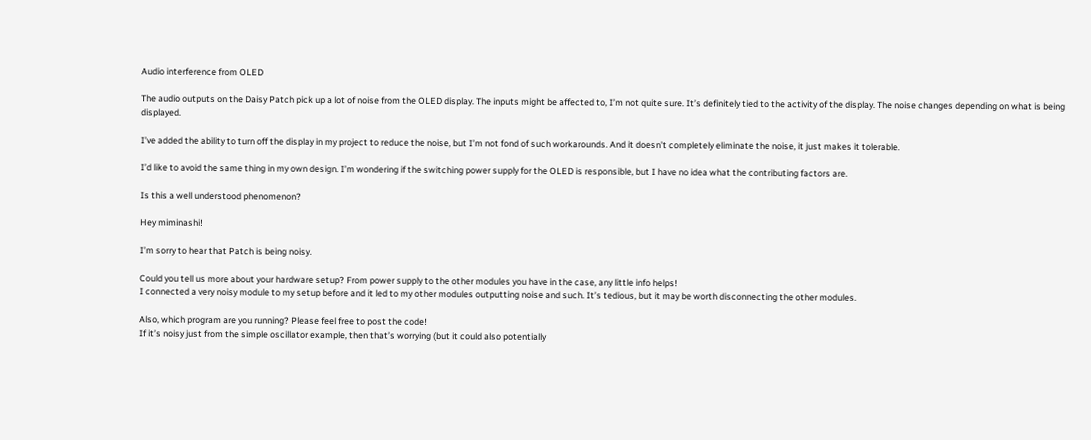Audio interference from OLED

The audio outputs on the Daisy Patch pick up a lot of noise from the OLED display. The inputs might be affected to, I’m not quite sure. It’s definitely tied to the activity of the display. The noise changes depending on what is being displayed.

I’ve added the ability to turn off the display in my project to reduce the noise, but I’m not fond of such workarounds. And it doesn’t completely eliminate the noise, it just makes it tolerable.

I’d like to avoid the same thing in my own design. I’m wondering if the switching power supply for the OLED is responsible, but I have no idea what the contributing factors are.

Is this a well understood phenomenon?

Hey miminashi!

I’m sorry to hear that Patch is being noisy.

Could you tell us more about your hardware setup? From power supply to the other modules you have in the case, any little info helps!
I connected a very noisy module to my setup before and it led to my other modules outputting noise and such. It’s tedious, but it may be worth disconnecting the other modules.

Also, which program are you running? Please feel free to post the code!
If it’s noisy just from the simple oscillator example, then that’s worrying (but it could also potentially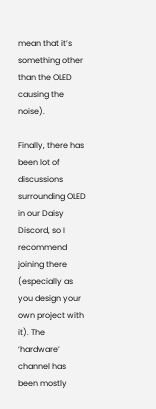mean that it’s something other than the OLED causing the noise).

Finally, there has been lot of discussions surrounding OLED in our Daisy Discord, so I recommend joining there (especially as you design your own project with it). The ‘hardware’ channel has been mostly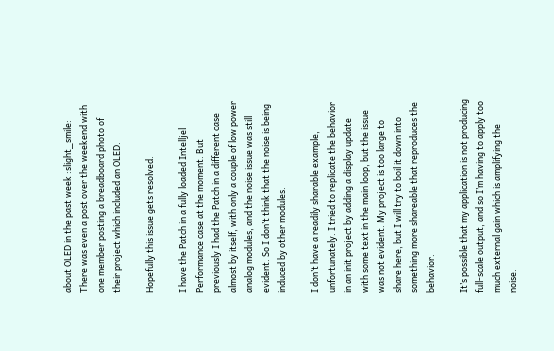about OLED in the past week :slight_smile: There was even a post over the weekend with one member posting a breadboard photo of their project which included an OLED.

Hopefully this issue gets resolved.

I have the Patch in a fully loaded Intelljel Performance case at the moment. But previously I had the Patch in a different case almost by itself, with only a couple of low power analog modules, and the noise issue was still evident. So I don’t think that the noise is being induced by other modules.

I don’t have a readily sharable example, unfortunately. I tried to replicate the behavior in an init project by adding a display update with some text in the main loop, but the issue was not evident. My project is too large to share here, but I will try to boil it down into something more shareable that reproduces the behavior.

It’s possible that my application is not producing full-scale output, and so I’m having to apply too much external gain which is amplifying the noise.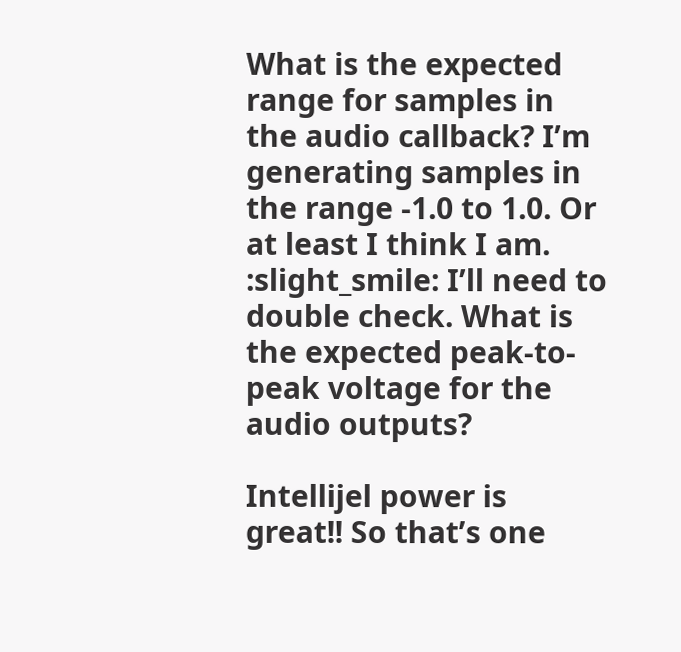What is the expected range for samples in the audio callback? I’m generating samples in the range -1.0 to 1.0. Or at least I think I am. :slight_smile: I’ll need to double check. What is the expected peak-to-peak voltage for the audio outputs?

Intellijel power is great!! So that’s one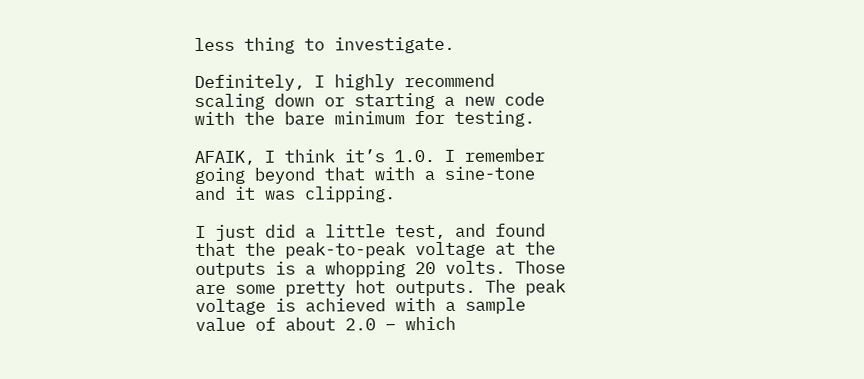less thing to investigate.

Definitely, I highly recommend scaling down or starting a new code with the bare minimum for testing.

AFAIK, I think it’s 1.0. I remember going beyond that with a sine-tone and it was clipping.

I just did a little test, and found that the peak-to-peak voltage at the outputs is a whopping 20 volts. Those are some pretty hot outputs. The peak voltage is achieved with a sample value of about 2.0 – which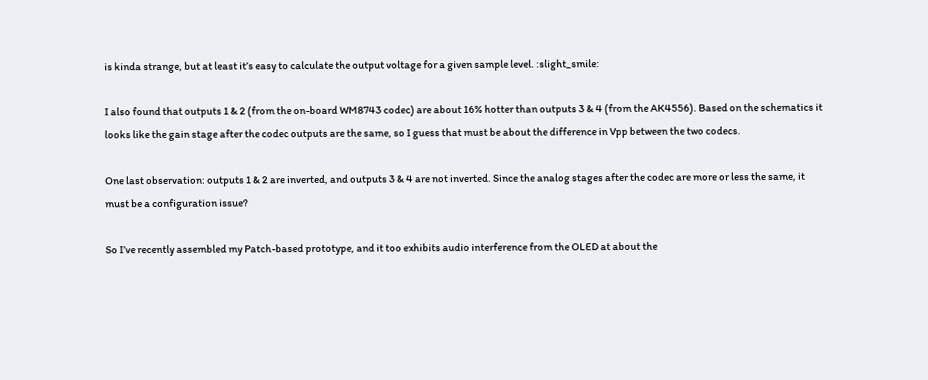is kinda strange, but at least it’s easy to calculate the output voltage for a given sample level. :slight_smile:

I also found that outputs 1 & 2 (from the on-board WM8743 codec) are about 16% hotter than outputs 3 & 4 (from the AK4556). Based on the schematics it looks like the gain stage after the codec outputs are the same, so I guess that must be about the difference in Vpp between the two codecs.

One last observation: outputs 1 & 2 are inverted, and outputs 3 & 4 are not inverted. Since the analog stages after the codec are more or less the same, it must be a configuration issue?

So I’ve recently assembled my Patch-based prototype, and it too exhibits audio interference from the OLED at about the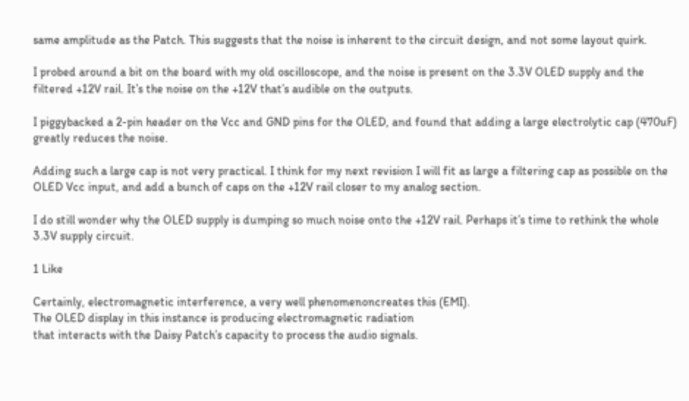same amplitude as the Patch. This suggests that the noise is inherent to the circuit design, and not some layout quirk.

I probed around a bit on the board with my old oscilloscope, and the noise is present on the 3.3V OLED supply and the filtered +12V rail. It’s the noise on the +12V that’s audible on the outputs.

I piggybacked a 2-pin header on the Vcc and GND pins for the OLED, and found that adding a large electrolytic cap (470uF) greatly reduces the noise.

Adding such a large cap is not very practical. I think for my next revision I will fit as large a filtering cap as possible on the OLED Vcc input, and add a bunch of caps on the +12V rail closer to my analog section.

I do still wonder why the OLED supply is dumping so much noise onto the +12V rail. Perhaps it’s time to rethink the whole 3.3V supply circuit.

1 Like

Certainly, electromagnetic interference, a very well phenomenoncreates this (EMI).
The OLED display in this instance is producing electromagnetic radiation
that interacts with the Daisy Patch’s capacity to process the audio signals.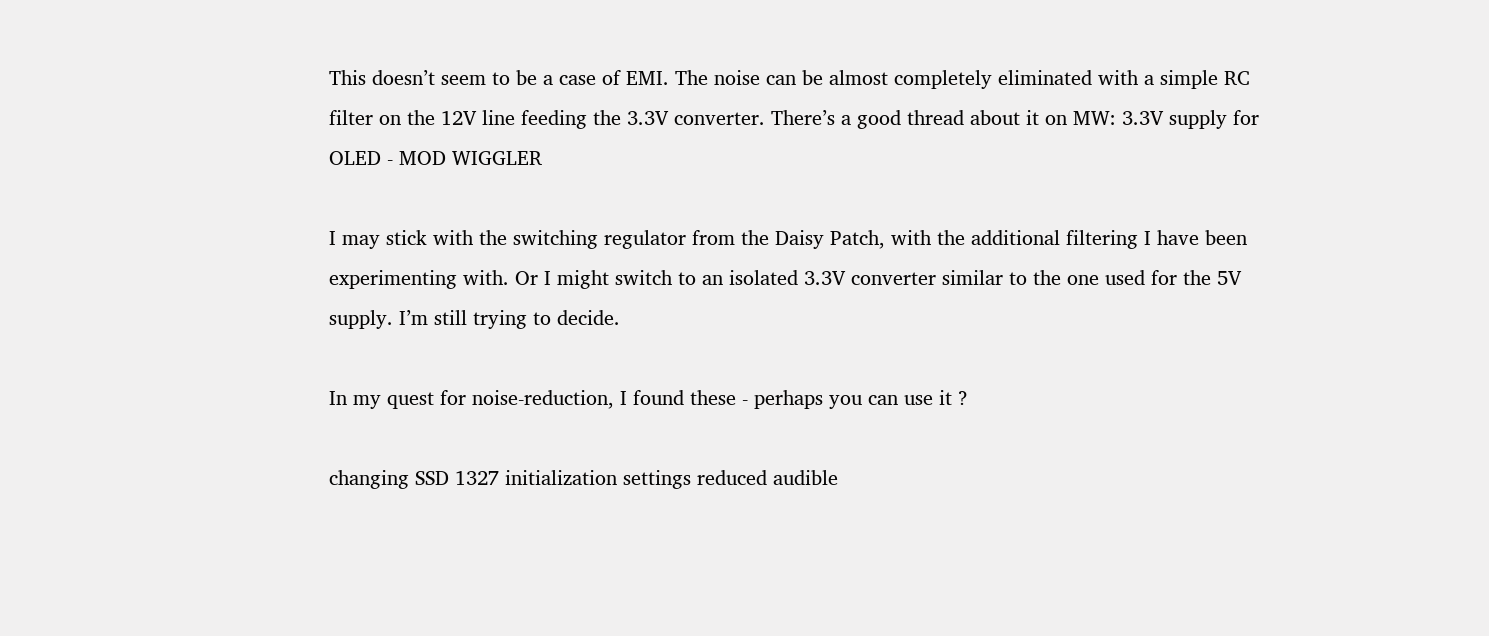This doesn’t seem to be a case of EMI. The noise can be almost completely eliminated with a simple RC filter on the 12V line feeding the 3.3V converter. There’s a good thread about it on MW: 3.3V supply for OLED - MOD WIGGLER

I may stick with the switching regulator from the Daisy Patch, with the additional filtering I have been experimenting with. Or I might switch to an isolated 3.3V converter similar to the one used for the 5V supply. I’m still trying to decide.

In my quest for noise-reduction, I found these - perhaps you can use it ?

changing SSD 1327 initialization settings reduced audible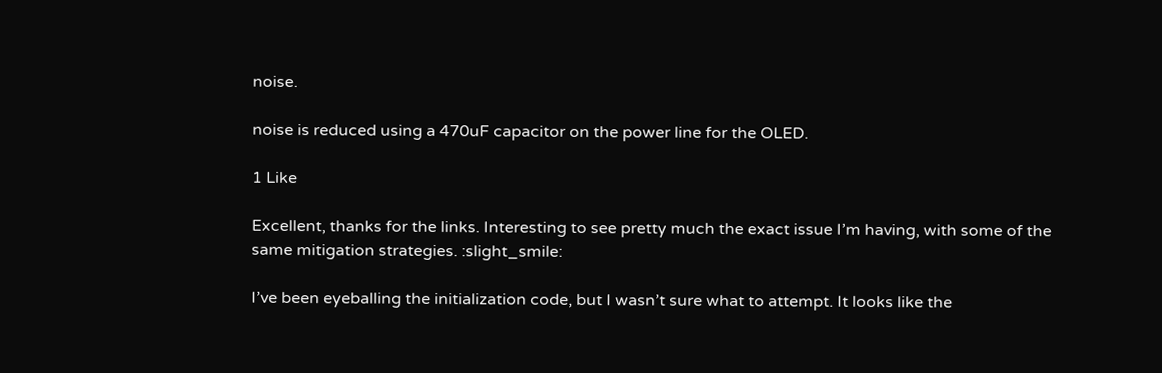noise.

noise is reduced using a 470uF capacitor on the power line for the OLED.

1 Like

Excellent, thanks for the links. Interesting to see pretty much the exact issue I’m having, with some of the same mitigation strategies. :slight_smile:

I’ve been eyeballing the initialization code, but I wasn’t sure what to attempt. It looks like the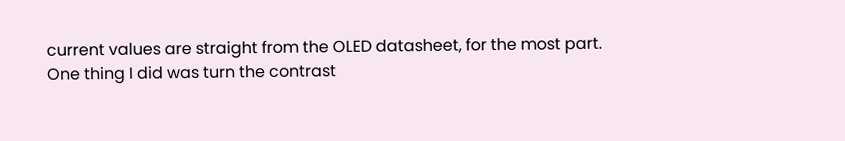current values are straight from the OLED datasheet, for the most part. One thing I did was turn the contrast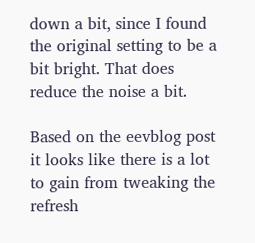down a bit, since I found the original setting to be a bit bright. That does reduce the noise a bit.

Based on the eevblog post it looks like there is a lot to gain from tweaking the refresh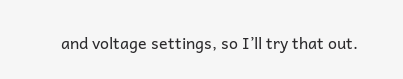and voltage settings, so I’ll try that out.